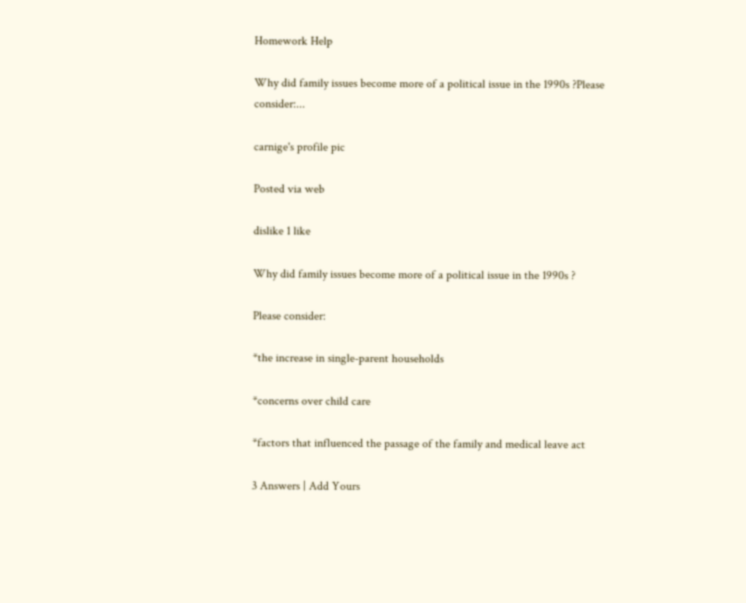Homework Help

Why did family issues become more of a political issue in the 1990s ?Please consider:...

carnige's profile pic

Posted via web

dislike 1 like

Why did family issues become more of a political issue in the 1990s ?

Please consider:

*the increase in single-parent households

*concerns over child care

*factors that influenced the passage of the family and medical leave act

3 Answers | Add Yours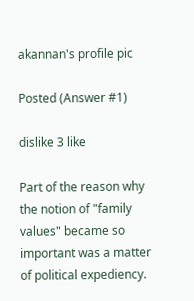akannan's profile pic

Posted (Answer #1)

dislike 3 like

Part of the reason why the notion of "family values" became so important was a matter of political expediency.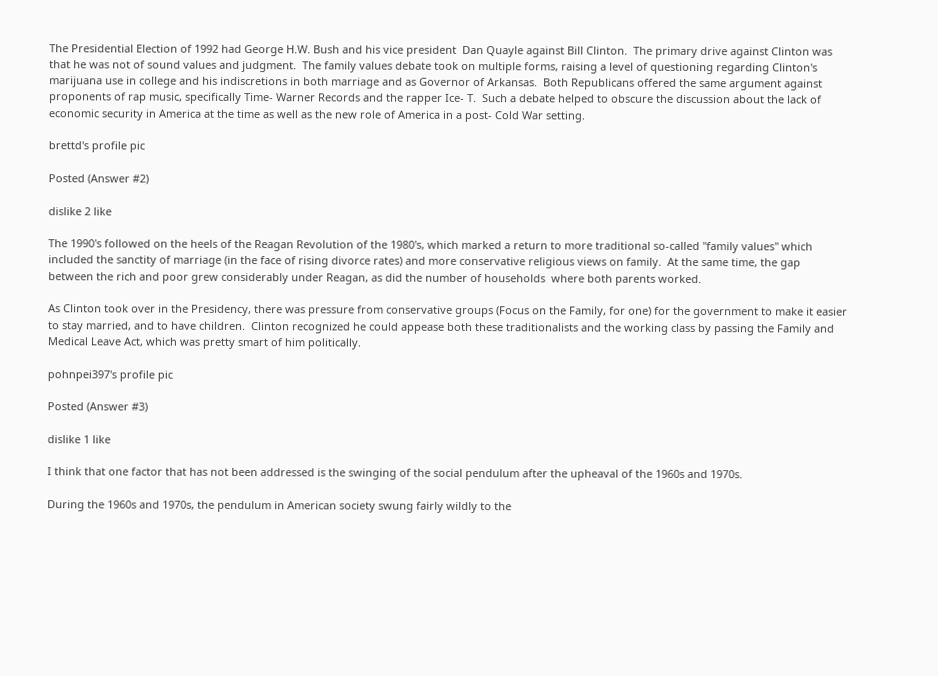The Presidential Election of 1992 had George H.W. Bush and his vice president  Dan Quayle against Bill Clinton.  The primary drive against Clinton was that he was not of sound values and judgment.  The family values debate took on multiple forms, raising a level of questioning regarding Clinton's marijuana use in college and his indiscretions in both marriage and as Governor of Arkansas.  Both Republicans offered the same argument against proponents of rap music, specifically Time- Warner Records and the rapper Ice- T.  Such a debate helped to obscure the discussion about the lack of economic security in America at the time as well as the new role of America in a post- Cold War setting.

brettd's profile pic

Posted (Answer #2)

dislike 2 like

The 1990's followed on the heels of the Reagan Revolution of the 1980's, which marked a return to more traditional so-called "family values" which included the sanctity of marriage (in the face of rising divorce rates) and more conservative religious views on family.  At the same time, the gap between the rich and poor grew considerably under Reagan, as did the number of households  where both parents worked.

As Clinton took over in the Presidency, there was pressure from conservative groups (Focus on the Family, for one) for the government to make it easier to stay married, and to have children.  Clinton recognized he could appease both these traditionalists and the working class by passing the Family and Medical Leave Act, which was pretty smart of him politically.

pohnpei397's profile pic

Posted (Answer #3)

dislike 1 like

I think that one factor that has not been addressed is the swinging of the social pendulum after the upheaval of the 1960s and 1970s.

During the 1960s and 1970s, the pendulum in American society swung fairly wildly to the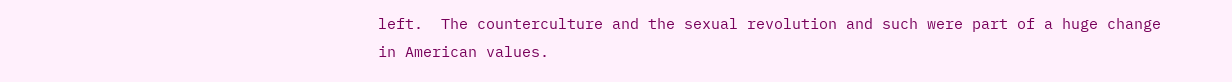left.  The counterculture and the sexual revolution and such were part of a huge change in American values.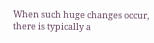When such huge changes occur, there is typically a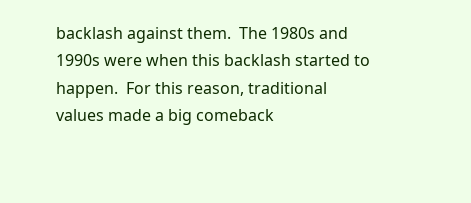backlash against them.  The 1980s and 1990s were when this backlash started to happen.  For this reason, traditional values made a big comeback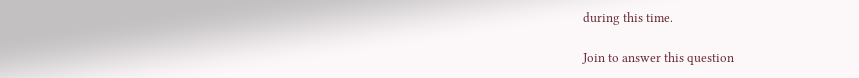during this time.

Join to answer this question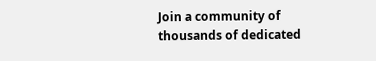Join a community of thousands of dedicated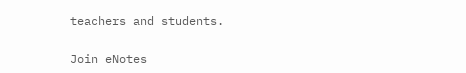teachers and students.

Join eNotes